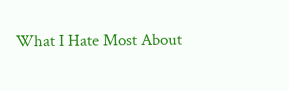What I Hate Most About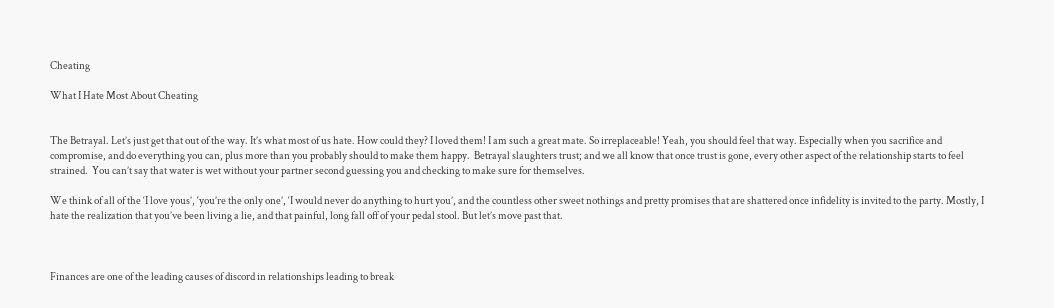Cheating

What I Hate Most About Cheating


The Betrayal. Let’s just get that out of the way. It’s what most of us hate. How could they? I loved them! I am such a great mate. So irreplaceable! Yeah, you should feel that way. Especially when you sacrifice and compromise, and do everything you can, plus more than you probably should to make them happy.  Betrayal slaughters trust; and we all know that once trust is gone, every other aspect of the relationship starts to feel strained.  You can’t say that water is wet without your partner second guessing you and checking to make sure for themselves.

We think of all of the ‘I love yous’, ‘you’re the only one’, ‘I would never do anything to hurt you’, and the countless other sweet nothings and pretty promises that are shattered once infidelity is invited to the party. Mostly, I hate the realization that you’ve been living a lie, and that painful, long fall off of your pedal stool. But let’s move past that.



Finances are one of the leading causes of discord in relationships leading to break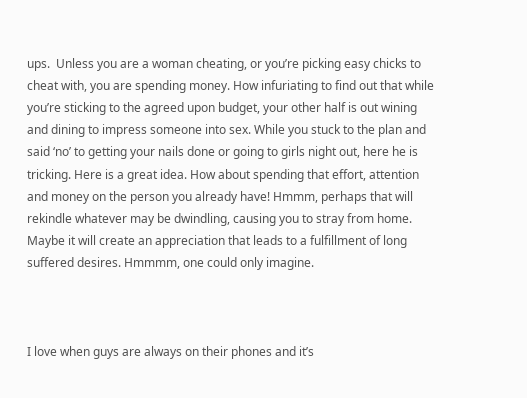ups.  Unless you are a woman cheating, or you’re picking easy chicks to cheat with, you are spending money. How infuriating to find out that while you’re sticking to the agreed upon budget, your other half is out wining and dining to impress someone into sex. While you stuck to the plan and said ‘no’ to getting your nails done or going to girls night out, here he is tricking. Here is a great idea. How about spending that effort, attention and money on the person you already have! Hmmm, perhaps that will rekindle whatever may be dwindling, causing you to stray from home.  Maybe it will create an appreciation that leads to a fulfillment of long suffered desires. Hmmmm, one could only imagine.



I love when guys are always on their phones and it’s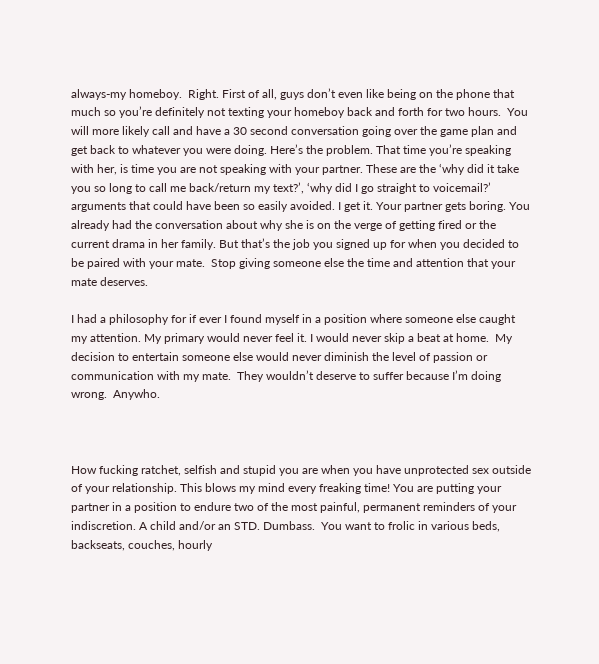always-my homeboy.  Right. First of all, guys don’t even like being on the phone that much so you’re definitely not texting your homeboy back and forth for two hours.  You will more likely call and have a 30 second conversation going over the game plan and get back to whatever you were doing. Here’s the problem. That time you’re speaking with her, is time you are not speaking with your partner. These are the ‘why did it take you so long to call me back/return my text?’, ‘why did I go straight to voicemail?’ arguments that could have been so easily avoided. I get it. Your partner gets boring. You already had the conversation about why she is on the verge of getting fired or the current drama in her family. But that’s the job you signed up for when you decided to be paired with your mate.  Stop giving someone else the time and attention that your mate deserves.

I had a philosophy for if ever I found myself in a position where someone else caught my attention. My primary would never feel it. I would never skip a beat at home.  My decision to entertain someone else would never diminish the level of passion or communication with my mate.  They wouldn’t deserve to suffer because I’m doing wrong.  Anywho.



How fucking ratchet, selfish and stupid you are when you have unprotected sex outside of your relationship. This blows my mind every freaking time! You are putting your partner in a position to endure two of the most painful, permanent reminders of your indiscretion. A child and/or an STD. Dumbass.  You want to frolic in various beds, backseats, couches, hourly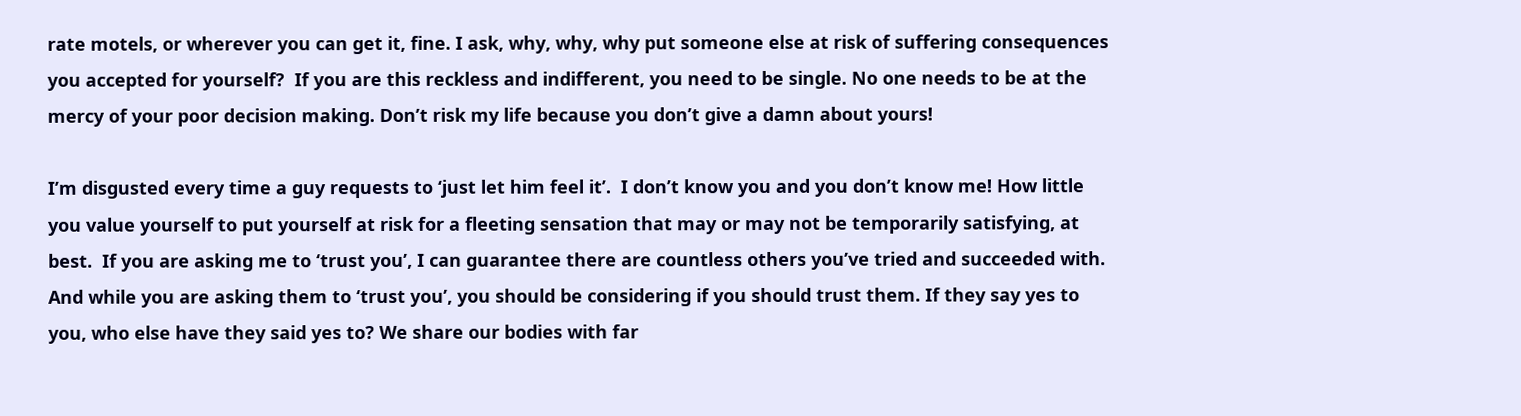rate motels, or wherever you can get it, fine. I ask, why, why, why put someone else at risk of suffering consequences you accepted for yourself?  If you are this reckless and indifferent, you need to be single. No one needs to be at the mercy of your poor decision making. Don’t risk my life because you don’t give a damn about yours!

I’m disgusted every time a guy requests to ‘just let him feel it’.  I don’t know you and you don’t know me! How little you value yourself to put yourself at risk for a fleeting sensation that may or may not be temporarily satisfying, at best.  If you are asking me to ‘trust you’, I can guarantee there are countless others you’ve tried and succeeded with.  And while you are asking them to ‘trust you’, you should be considering if you should trust them. If they say yes to you, who else have they said yes to? We share our bodies with far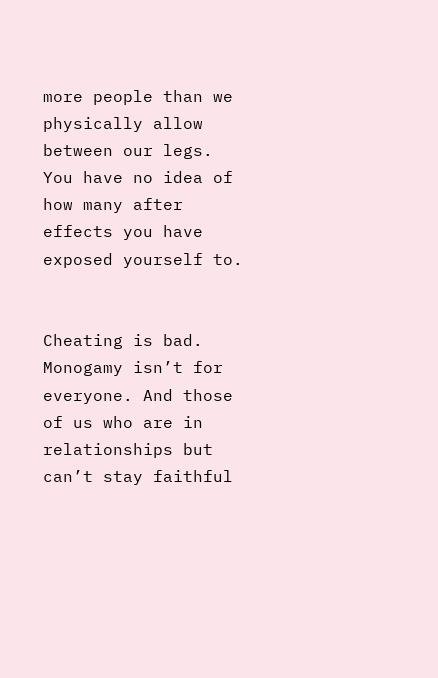more people than we physically allow between our legs.  You have no idea of how many after effects you have exposed yourself to.


Cheating is bad. Monogamy isn’t for everyone. And those of us who are in relationships but can’t stay faithful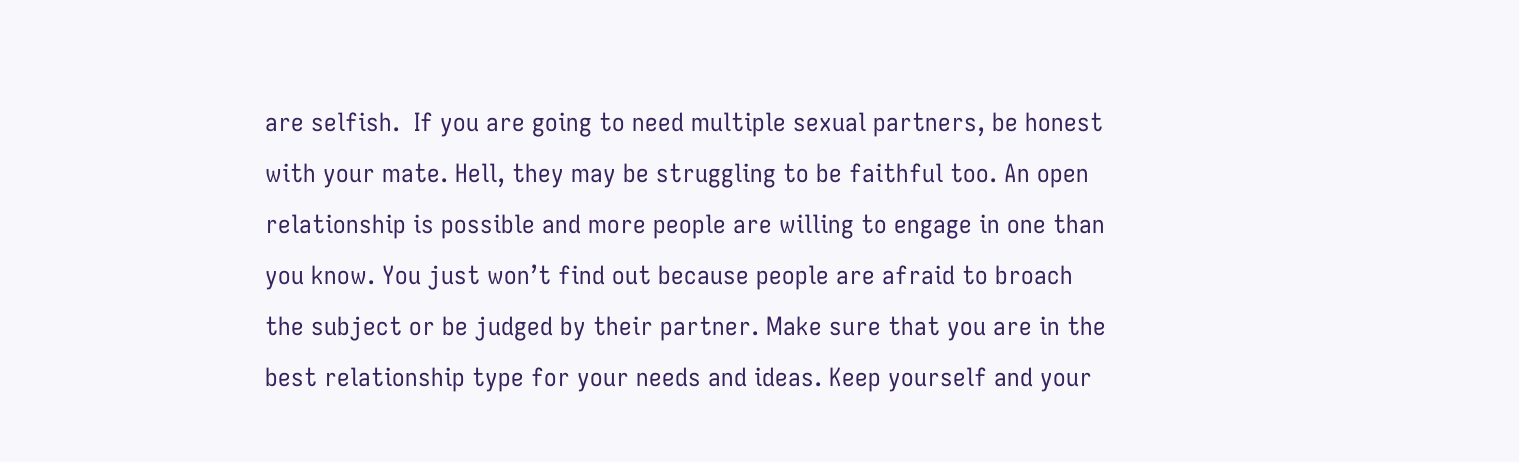are selfish.  If you are going to need multiple sexual partners, be honest with your mate. Hell, they may be struggling to be faithful too. An open relationship is possible and more people are willing to engage in one than you know. You just won’t find out because people are afraid to broach the subject or be judged by their partner. Make sure that you are in the best relationship type for your needs and ideas. Keep yourself and your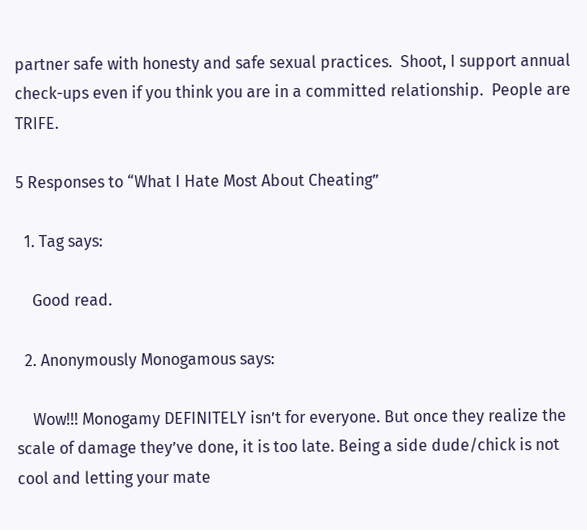partner safe with honesty and safe sexual practices.  Shoot, I support annual check-ups even if you think you are in a committed relationship.  People are TRIFE.

5 Responses to “What I Hate Most About Cheating”

  1. Tag says:

    Good read.

  2. Anonymously Monogamous says:

    Wow!!! Monogamy DEFINITELY isn’t for everyone. But once they realize the scale of damage they’ve done, it is too late. Being a side dude/chick is not cool and letting your mate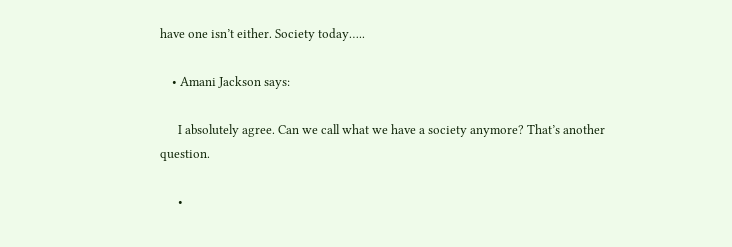have one isn’t either. Society today…..

    • Amani Jackson says:

      I absolutely agree. Can we call what we have a society anymore? That’s another question.

      •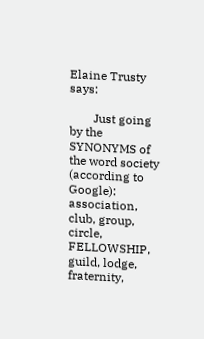Elaine Trusty says:

        Just going by the SYNONYMS of the word society (according to Google): association, club, group, circle, FELLOWSHIP, guild, lodge, fraternity,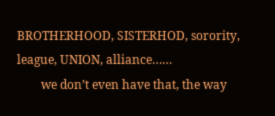BROTHERHOOD, SISTERHOD, sorority, league, UNION, alliance……
        we don’t even have that, the way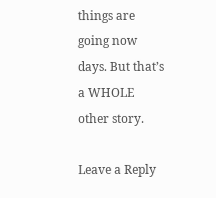things are going now days. But that’s a WHOLE other story.

Leave a Reply